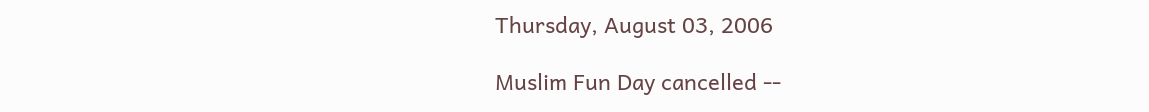Thursday, August 03, 2006

Muslim Fun Day cancelled --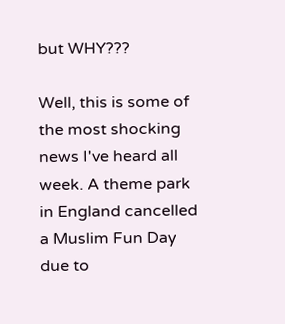but WHY???

Well, this is some of the most shocking news I've heard all week. A theme park in England cancelled a Muslim Fun Day due to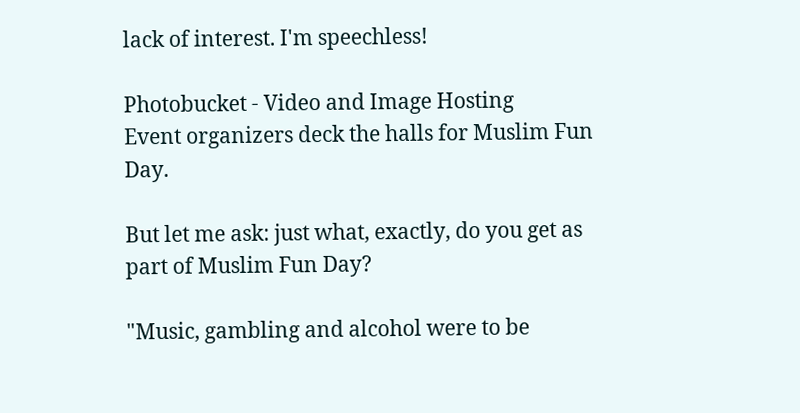lack of interest. I'm speechless!

Photobucket - Video and Image Hosting
Event organizers deck the halls for Muslim Fun Day.

But let me ask: just what, exactly, do you get as part of Muslim Fun Day?

"Music, gambling and alcohol were to be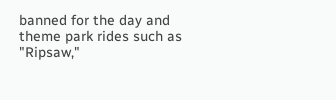banned for the day and theme park rides such as "Ripsaw,"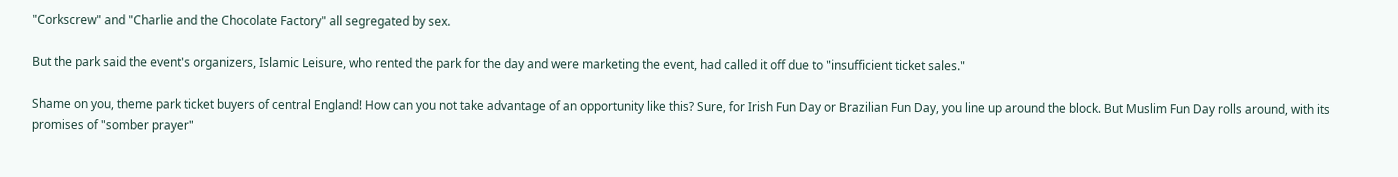"Corkscrew" and "Charlie and the Chocolate Factory" all segregated by sex.

But the park said the event's organizers, Islamic Leisure, who rented the park for the day and were marketing the event, had called it off due to "insufficient ticket sales."

Shame on you, theme park ticket buyers of central England! How can you not take advantage of an opportunity like this? Sure, for Irish Fun Day or Brazilian Fun Day, you line up around the block. But Muslim Fun Day rolls around, with its promises of "somber prayer"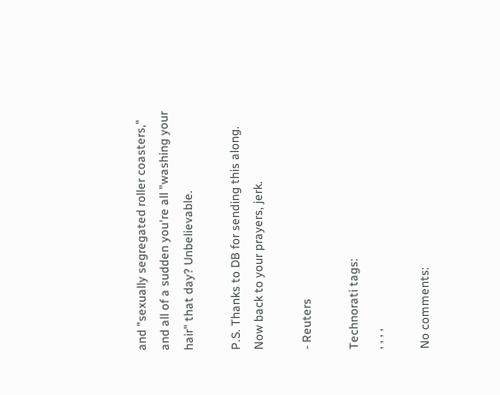and "sexually segregated roller coasters," and all of a sudden you're all "washing your hair" that day? Unbelievable.

P.S. Thanks to DB for sending this along. Now back to your prayers, jerk.

- Reuters

Technorati tags:
, , , ,

No comments: